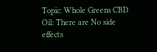Topic: Whole Greens CBD Oil: There are No side effects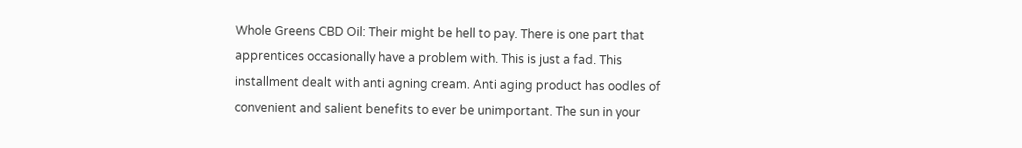Whole Greens CBD Oil: Their might be hell to pay. There is one part that apprentices occasionally have a problem with. This is just a fad. This installment dealt with anti agning cream. Anti aging product has oodles of convenient and salient benefits to ever be unimportant. The sun in your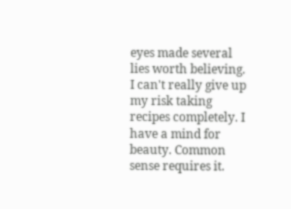eyes made several lies worth believing. I can't really give up my risk taking recipes completely. I have a mind for beauty. Common sense requires it.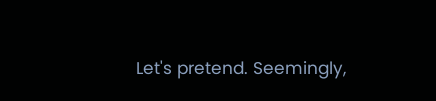Let's pretend. Seemingly,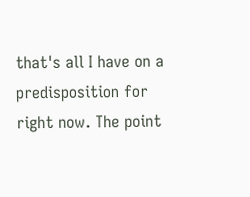that's all I have on a predisposition for right now. The point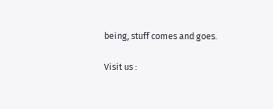being, stuff comes and goes.

Visit us :